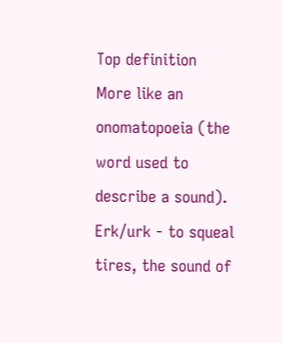Top definition
More like an onomatopoeia (the word used to describe a sound). Erk/urk - to squeal tires, the sound of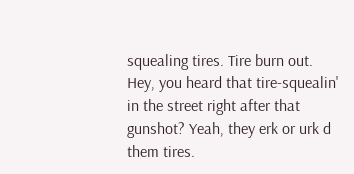squealing tires. Tire burn out.
Hey, you heard that tire-squealin' in the street right after that gunshot? Yeah, they erk or urk d them tires.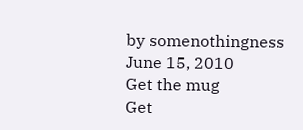by somenothingness June 15, 2010
Get the mug
Get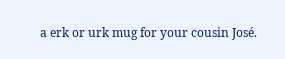a erk or urk mug for your cousin José.